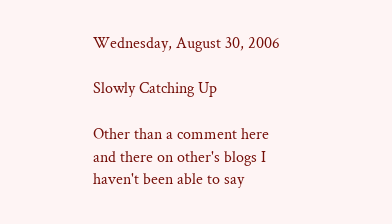Wednesday, August 30, 2006

Slowly Catching Up

Other than a comment here and there on other's blogs I haven't been able to say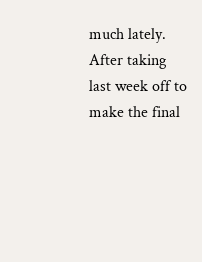much lately. After taking last week off to make the final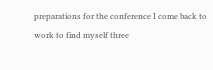preparations for the conference I come back to work to find myself three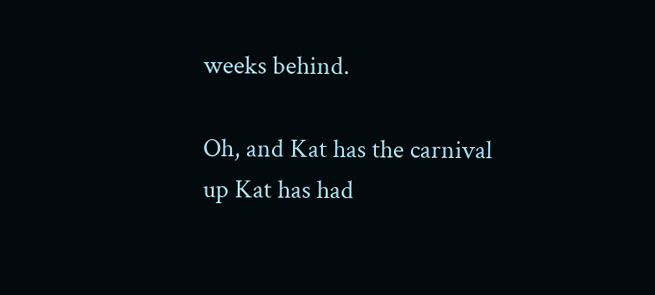weeks behind.

Oh, and Kat has the carnival up Kat has had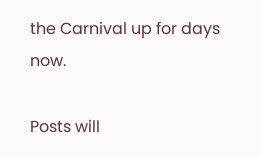the Carnival up for days now.

Posts will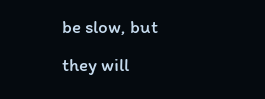be slow, but they will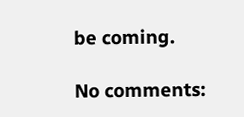be coming.

No comments: